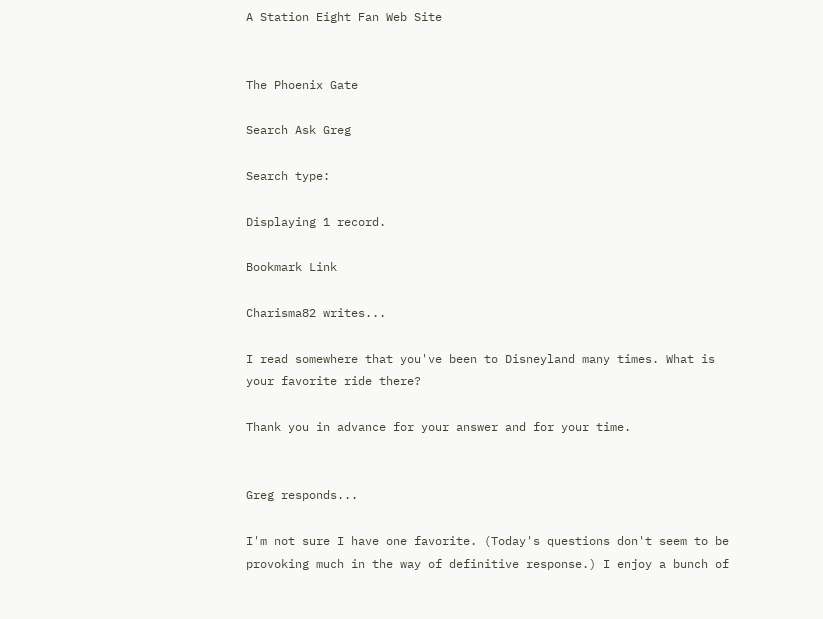A Station Eight Fan Web Site


The Phoenix Gate

Search Ask Greg

Search type:

Displaying 1 record.

Bookmark Link

Charisma82 writes...

I read somewhere that you've been to Disneyland many times. What is your favorite ride there?

Thank you in advance for your answer and for your time.


Greg responds...

I'm not sure I have one favorite. (Today's questions don't seem to be provoking much in the way of definitive response.) I enjoy a bunch of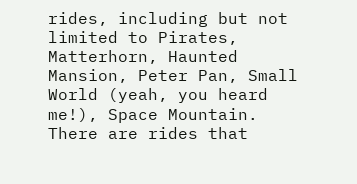rides, including but not limited to Pirates, Matterhorn, Haunted Mansion, Peter Pan, Small World (yeah, you heard me!), Space Mountain. There are rides that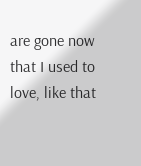are gone now that I used to love, like that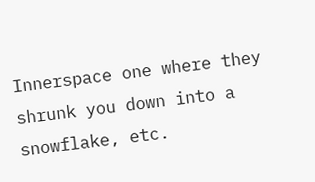Innerspace one where they shrunk you down into a snowflake, etc.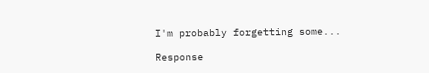I'm probably forgetting some...

Response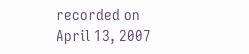recorded on April 13, 2007